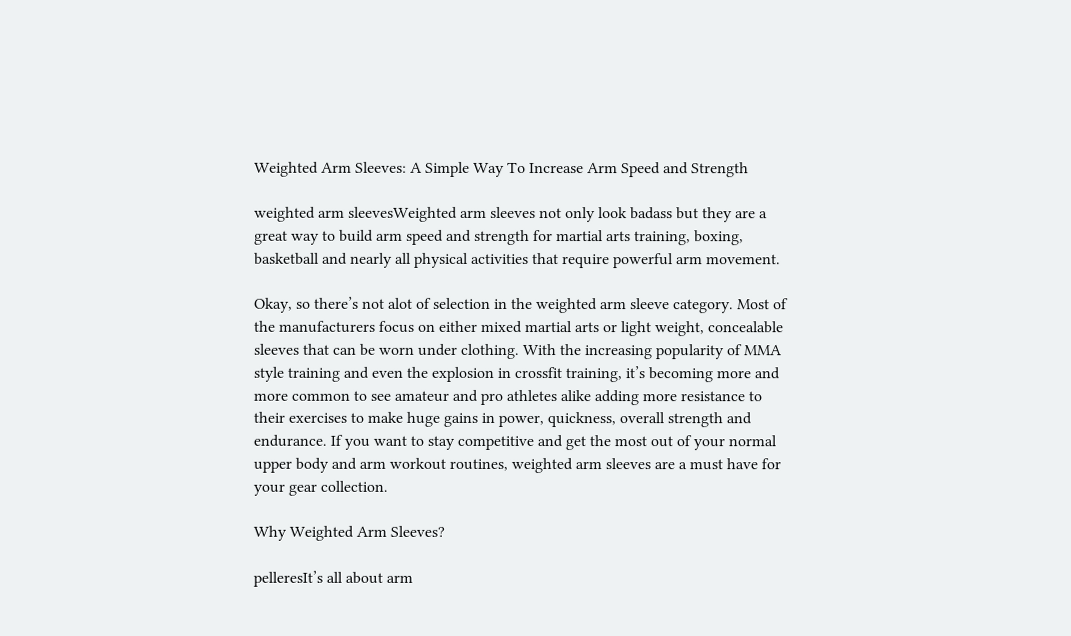Weighted Arm Sleeves: A Simple Way To Increase Arm Speed and Strength

weighted arm sleevesWeighted arm sleeves not only look badass but they are a great way to build arm speed and strength for martial arts training, boxing, basketball and nearly all physical activities that require powerful arm movement.

Okay, so there’s not alot of selection in the weighted arm sleeve category. Most of the manufacturers focus on either mixed martial arts or light weight, concealable sleeves that can be worn under clothing. With the increasing popularity of MMA style training and even the explosion in crossfit training, it’s becoming more and more common to see amateur and pro athletes alike adding more resistance to their exercises to make huge gains in power, quickness, overall strength and endurance. If you want to stay competitive and get the most out of your normal upper body and arm workout routines, weighted arm sleeves are a must have for your gear collection.

Why Weighted Arm Sleeves?

pelleresIt’s all about arm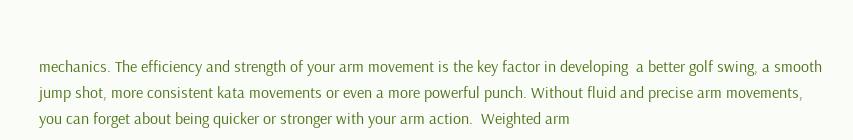mechanics. The efficiency and strength of your arm movement is the key factor in developing  a better golf swing, a smooth jump shot, more consistent kata movements or even a more powerful punch. Without fluid and precise arm movements, you can forget about being quicker or stronger with your arm action.  Weighted arm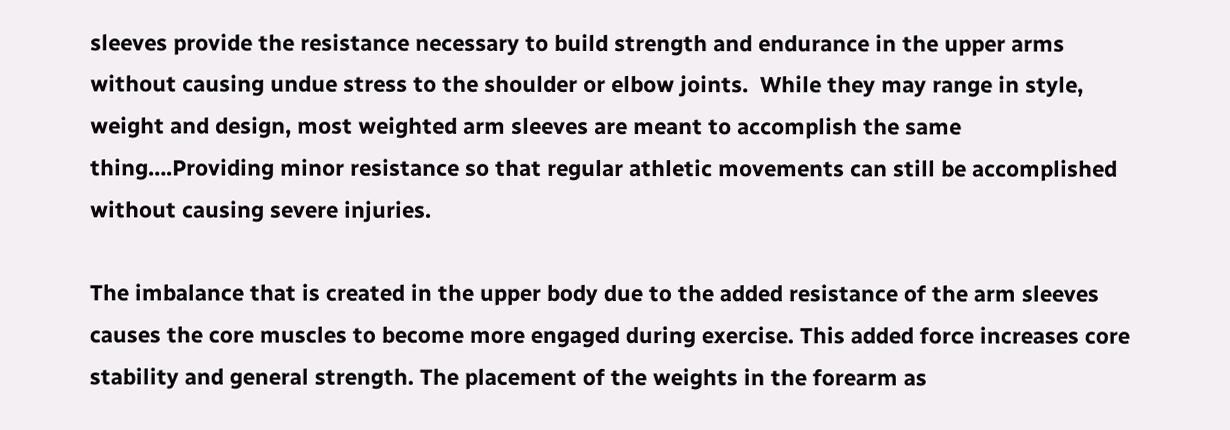sleeves provide the resistance necessary to build strength and endurance in the upper arms without causing undue stress to the shoulder or elbow joints.  While they may range in style, weight and design, most weighted arm sleeves are meant to accomplish the same thing….Providing minor resistance so that regular athletic movements can still be accomplished without causing severe injuries.

The imbalance that is created in the upper body due to the added resistance of the arm sleeves causes the core muscles to become more engaged during exercise. This added force increases core stability and general strength. The placement of the weights in the forearm as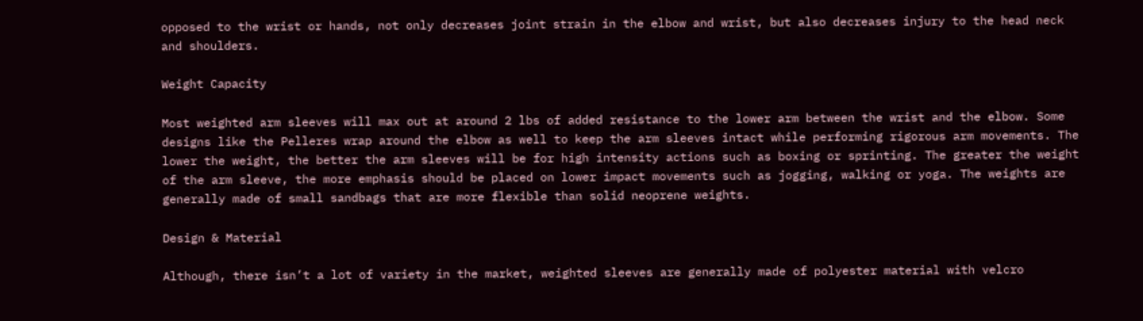opposed to the wrist or hands, not only decreases joint strain in the elbow and wrist, but also decreases injury to the head neck and shoulders.

Weight Capacity

Most weighted arm sleeves will max out at around 2 lbs of added resistance to the lower arm between the wrist and the elbow. Some designs like the Pelleres wrap around the elbow as well to keep the arm sleeves intact while performing rigorous arm movements. The lower the weight, the better the arm sleeves will be for high intensity actions such as boxing or sprinting. The greater the weight of the arm sleeve, the more emphasis should be placed on lower impact movements such as jogging, walking or yoga. The weights are generally made of small sandbags that are more flexible than solid neoprene weights.

Design & Material

Although, there isn’t a lot of variety in the market, weighted sleeves are generally made of polyester material with velcro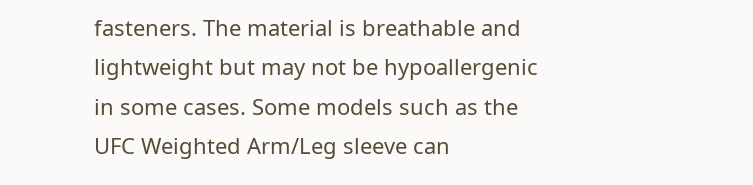fasteners. The material is breathable and lightweight but may not be hypoallergenic in some cases. Some models such as the UFC Weighted Arm/Leg sleeve can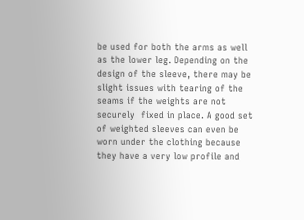be used for both the arms as well as the lower leg. Depending on the design of the sleeve, there may be slight issues with tearing of the seams if the weights are not securely  fixed in place. A good set of weighted sleeves can even be worn under the clothing because they have a very low profile and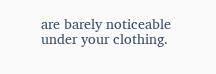are barely noticeable under your clothing.